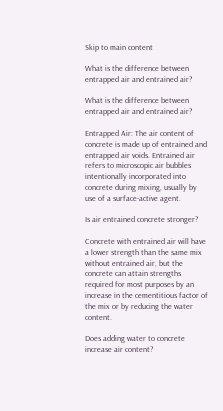Skip to main content

What is the difference between entrapped air and entrained air?

What is the difference between entrapped air and entrained air?

Entrapped Air: The air content of concrete is made up of entrained and entrapped air voids. Entrained air refers to microscopic air bubbles intentionally incorporated into concrete during mixing, usually by use of a surface-active agent.

Is air entrained concrete stronger?

Concrete with entrained air will have a lower strength than the same mix without entrained air, but the concrete can attain strengths required for most purposes by an increase in the cementitious factor of the mix or by reducing the water content.

Does adding water to concrete increase air content?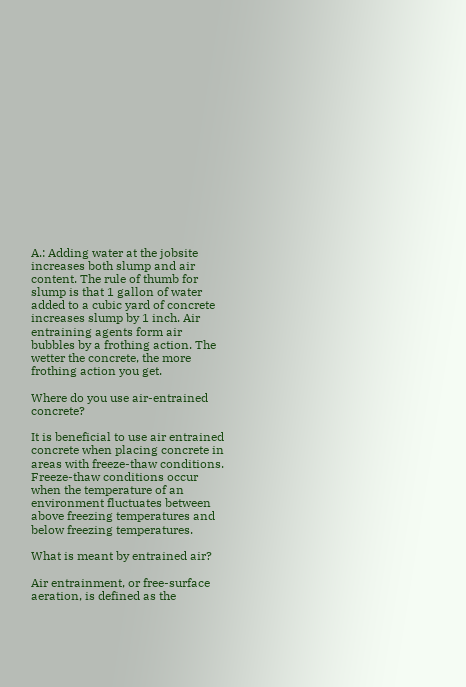A.: Adding water at the jobsite increases both slump and air content. The rule of thumb for slump is that 1 gallon of water added to a cubic yard of concrete increases slump by 1 inch. Air entraining agents form air bubbles by a frothing action. The wetter the concrete, the more frothing action you get.

Where do you use air-entrained concrete?

It is beneficial to use air entrained concrete when placing concrete in areas with freeze-thaw conditions. Freeze-thaw conditions occur when the temperature of an environment fluctuates between above freezing temperatures and below freezing temperatures.

What is meant by entrained air?

Air entrainment, or free-surface aeration, is defined as the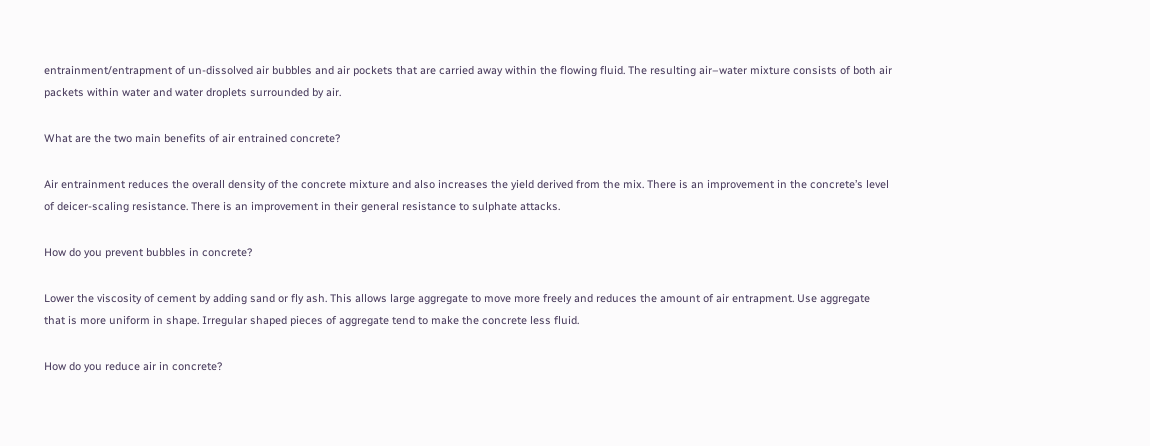entrainment/entrapment of un-dissolved air bubbles and air pockets that are carried away within the flowing fluid. The resulting air–water mixture consists of both air packets within water and water droplets surrounded by air.

What are the two main benefits of air entrained concrete?

Air entrainment reduces the overall density of the concrete mixture and also increases the yield derived from the mix. There is an improvement in the concrete’s level of deicer-scaling resistance. There is an improvement in their general resistance to sulphate attacks.

How do you prevent bubbles in concrete?

Lower the viscosity of cement by adding sand or fly ash. This allows large aggregate to move more freely and reduces the amount of air entrapment. Use aggregate that is more uniform in shape. Irregular shaped pieces of aggregate tend to make the concrete less fluid.

How do you reduce air in concrete?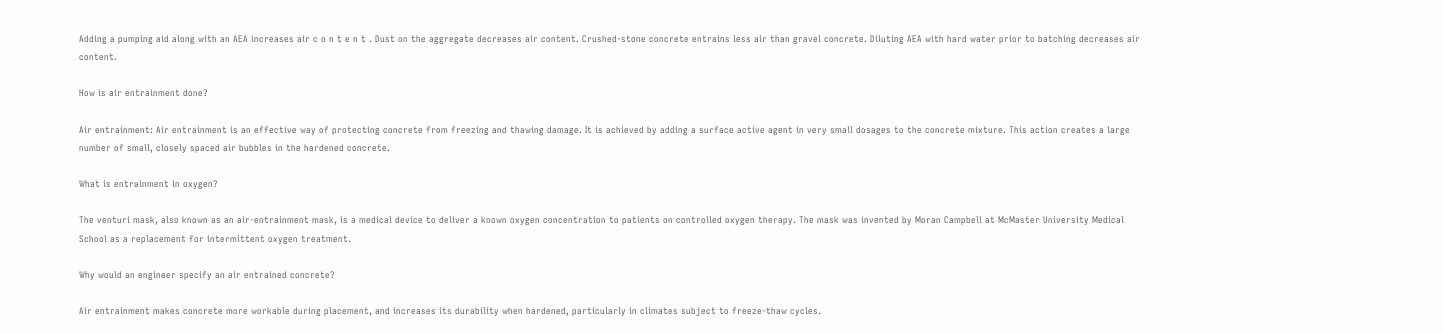Adding a pumping aid along with an AEA increases air c o n t e n t . Dust on the aggregate decreases air content. Crushed-stone concrete entrains less air than gravel concrete. Diluting AEA with hard water prior to batching decreases air content.

How is air entrainment done?

Air entrainment: Air entrainment is an effective way of protecting concrete from freezing and thawing damage. It is achieved by adding a surface active agent in very small dosages to the concrete mixture. This action creates a large number of small, closely spaced air bubbles in the hardened concrete.

What is entrainment in oxygen?

The venturi mask, also known as an air-entrainment mask, is a medical device to deliver a known oxygen concentration to patients on controlled oxygen therapy. The mask was invented by Moran Campbell at McMaster University Medical School as a replacement for intermittent oxygen treatment.

Why would an engineer specify an air entrained concrete?

Air entrainment makes concrete more workable during placement, and increases its durability when hardened, particularly in climates subject to freeze-thaw cycles.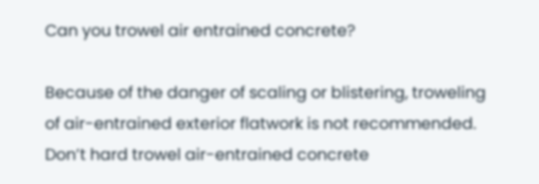Can you trowel air entrained concrete?

Because of the danger of scaling or blistering, troweling of air-entrained exterior flatwork is not recommended. Don’t hard trowel air-entrained concrete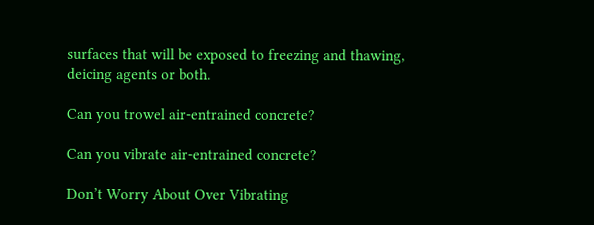surfaces that will be exposed to freezing and thawing, deicing agents or both.

Can you trowel air-entrained concrete?

Can you vibrate air-entrained concrete?

Don’t Worry About Over Vibrating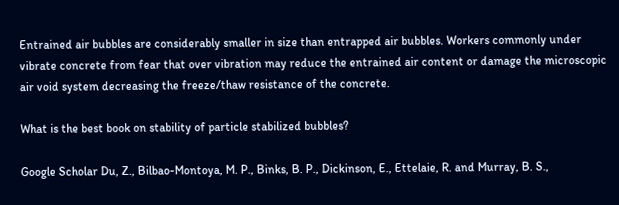Entrained air bubbles are considerably smaller in size than entrapped air bubbles. Workers commonly under vibrate concrete from fear that over vibration may reduce the entrained air content or damage the microscopic air void system decreasing the freeze/thaw resistance of the concrete.

What is the best book on stability of particle stabilized bubbles?

Google Scholar Du, Z., Bilbao-Montoya, M. P., Binks, B. P., Dickinson, E., Ettelaie, R. and Murray, B. S.,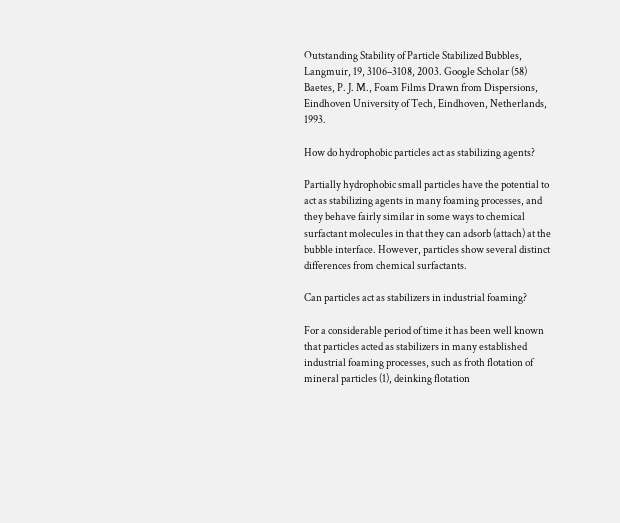Outstanding Stability of Particle Stabilized Bubbles, Langmuir, 19, 3106–3108, 2003. Google Scholar (58) Baetes, P. J. M., Foam Films Drawn from Dispersions, Eindhoven University of Tech, Eindhoven, Netherlands, 1993.

How do hydrophobic particles act as stabilizing agents?

Partially hydrophobic small particles have the potential to act as stabilizing agents in many foaming processes, and they behave fairly similar in some ways to chemical surfactant molecules in that they can adsorb (attach) at the bubble interface. However, particles show several distinct differences from chemical surfactants.

Can particles act as stabilizers in industrial foaming?

For a considerable period of time it has been well known that particles acted as stabilizers in many established industrial foaming processes, such as froth flotation of mineral particles (1), deinking flotation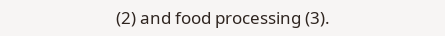(2) and food processing (3).